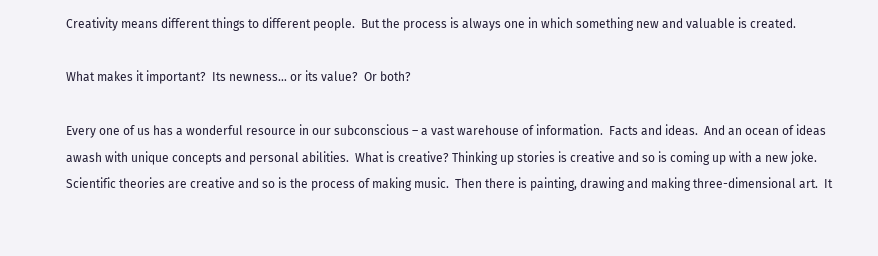Creativity means different things to different people.  But the process is always one in which something new and valuable is created.

What makes it important?  Its newness… or its value?  Or both?

Every one of us has a wonderful resource in our subconscious – a vast warehouse of information.  Facts and ideas.  And an ocean of ideas awash with unique concepts and personal abilities.  What is creative? Thinking up stories is creative and so is coming up with a new joke.  Scientific theories are creative and so is the process of making music.  Then there is painting, drawing and making three-dimensional art.  It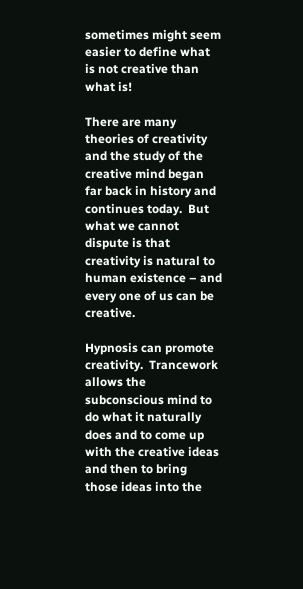sometimes might seem easier to define what is not creative than what is!

There are many theories of creativity and the study of the creative mind began far back in history and continues today.  But what we cannot dispute is that creativity is natural to human existence – and every one of us can be creative.

Hypnosis can promote creativity.  Trancework allows the subconscious mind to do what it naturally does and to come up with the creative ideas and then to bring those ideas into the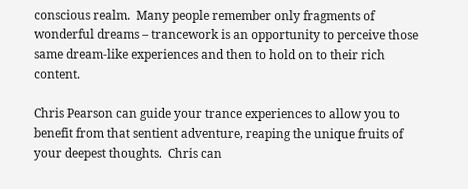conscious realm.  Many people remember only fragments of wonderful dreams – trancework is an opportunity to perceive those same dream-like experiences and then to hold on to their rich content.

Chris Pearson can guide your trance experiences to allow you to benefit from that sentient adventure, reaping the unique fruits of your deepest thoughts.  Chris can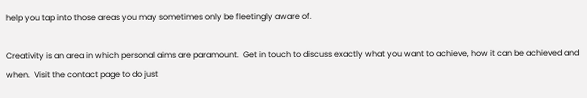help you tap into those areas you may sometimes only be fleetingly aware of.

Creativity is an area in which personal aims are paramount.  Get in touch to discuss exactly what you want to achieve, how it can be achieved and when.  Visit the contact page to do just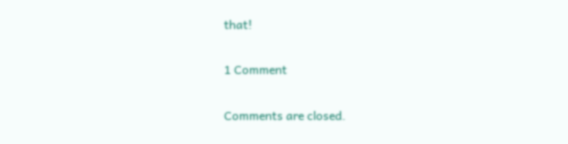that!

1 Comment

Comments are closed.